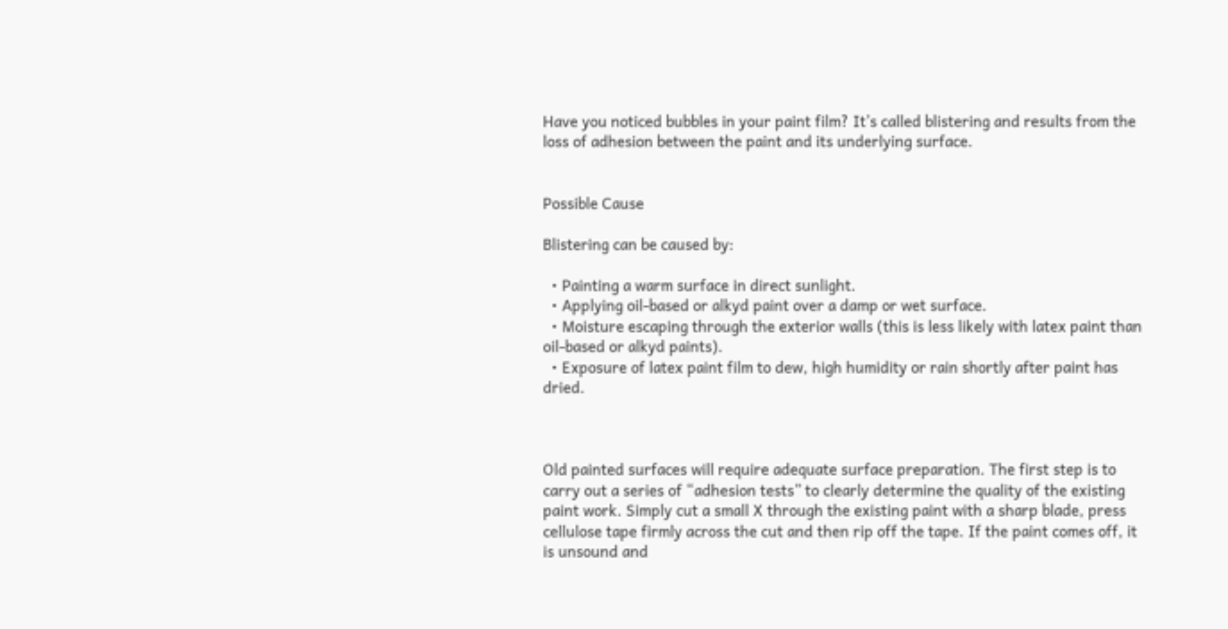Have you noticed bubbles in your paint film? It’s called blistering and results from the loss of adhesion between the paint and its underlying surface.


Possible Cause

Blistering can be caused by:

  • Painting a warm surface in direct sunlight.
  • Applying oil-based or alkyd paint over a damp or wet surface.
  • Moisture escaping through the exterior walls (this is less likely with latex paint than oil-based or alkyd paints).
  • Exposure of latex paint film to dew, high humidity or rain shortly after paint has dried.



Old painted surfaces will require adequate surface preparation. The first step is to carry out a series of “adhesion tests” to clearly determine the quality of the existing paint work. Simply cut a small X through the existing paint with a sharp blade, press cellulose tape firmly across the cut and then rip off the tape. If the paint comes off, it is unsound and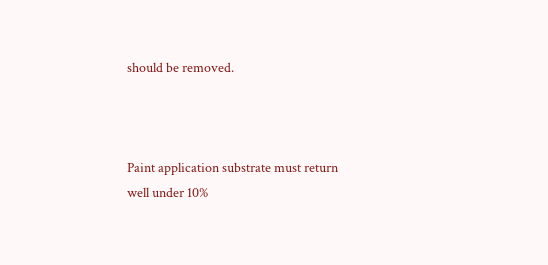should be removed.



Paint application substrate must return well under 10%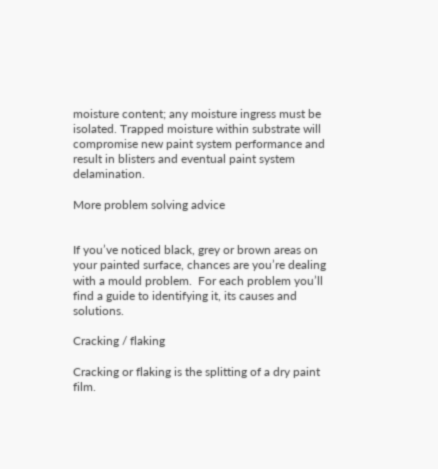moisture content; any moisture ingress must be isolated. Trapped moisture within substrate will compromise new paint system performance and result in blisters and eventual paint system delamination.

More problem solving advice


If you’ve noticed black, grey or brown areas on your painted surface, chances are you’re dealing with a mould problem.  For each problem you’ll find a guide to identifying it, its causes and solutions.

Cracking / flaking

Cracking or flaking is the splitting of a dry paint film.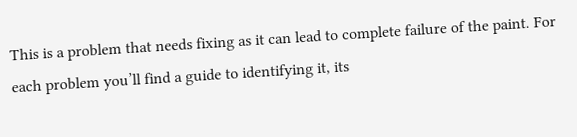This is a problem that needs fixing as it can lead to complete failure of the paint. For each problem you’ll find a guide to identifying it, its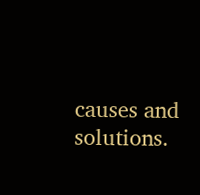causes and solutions.